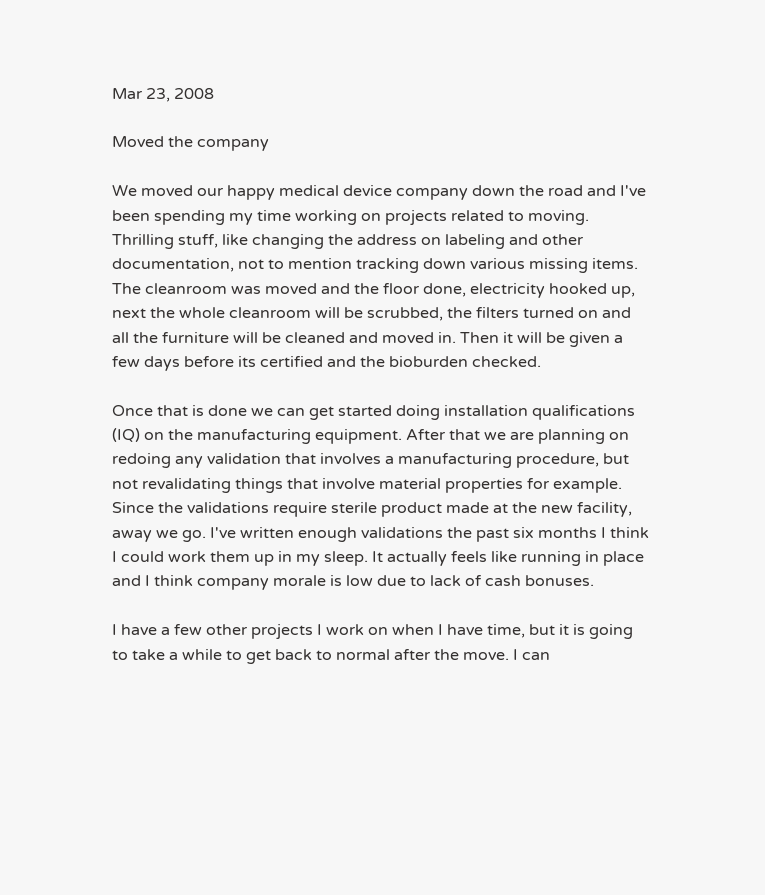Mar 23, 2008

Moved the company

We moved our happy medical device company down the road and I've been spending my time working on projects related to moving. Thrilling stuff, like changing the address on labeling and other documentation, not to mention tracking down various missing items. The cleanroom was moved and the floor done, electricity hooked up, next the whole cleanroom will be scrubbed, the filters turned on and all the furniture will be cleaned and moved in. Then it will be given a few days before its certified and the bioburden checked.

Once that is done we can get started doing installation qualifications (IQ) on the manufacturing equipment. After that we are planning on redoing any validation that involves a manufacturing procedure, but not revalidating things that involve material properties for example. Since the validations require sterile product made at the new facility, away we go. I've written enough validations the past six months I think I could work them up in my sleep. It actually feels like running in place and I think company morale is low due to lack of cash bonuses.

I have a few other projects I work on when I have time, but it is going to take a while to get back to normal after the move. I can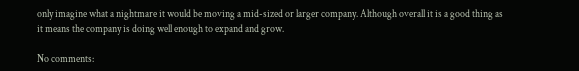only imagine what a nightmare it would be moving a mid-sized or larger company. Although overall it is a good thing as it means the company is doing well enough to expand and grow.

No comments: